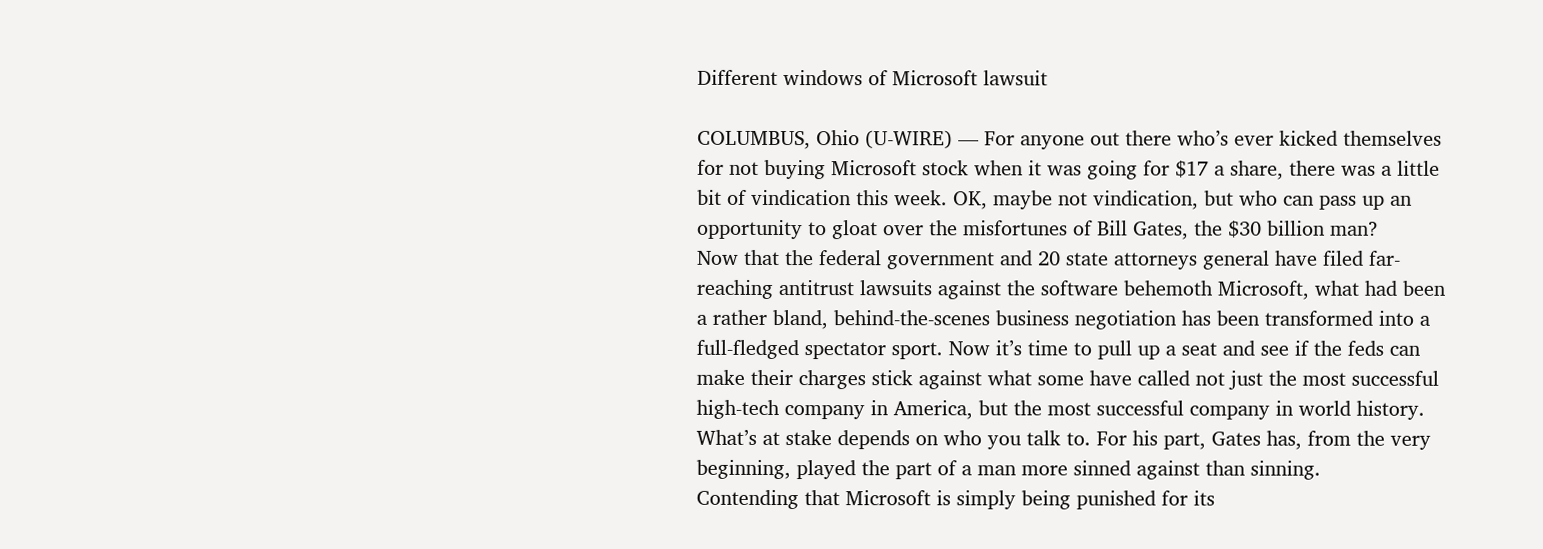Different windows of Microsoft lawsuit

COLUMBUS, Ohio (U-WIRE) — For anyone out there who’s ever kicked themselves for not buying Microsoft stock when it was going for $17 a share, there was a little bit of vindication this week. OK, maybe not vindication, but who can pass up an opportunity to gloat over the misfortunes of Bill Gates, the $30 billion man?
Now that the federal government and 20 state attorneys general have filed far-reaching antitrust lawsuits against the software behemoth Microsoft, what had been a rather bland, behind-the-scenes business negotiation has been transformed into a full-fledged spectator sport. Now it’s time to pull up a seat and see if the feds can make their charges stick against what some have called not just the most successful high-tech company in America, but the most successful company in world history.
What’s at stake depends on who you talk to. For his part, Gates has, from the very beginning, played the part of a man more sinned against than sinning.
Contending that Microsoft is simply being punished for its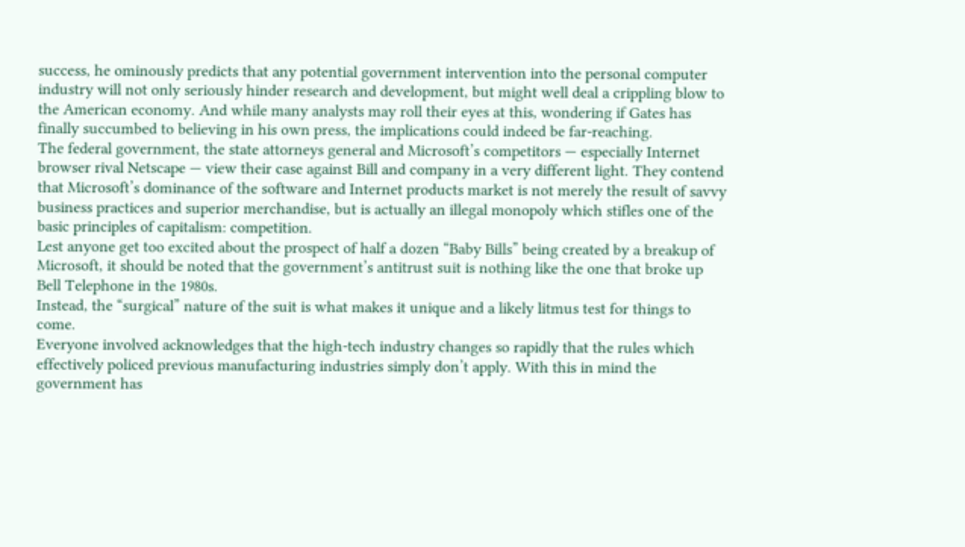success, he ominously predicts that any potential government intervention into the personal computer industry will not only seriously hinder research and development, but might well deal a crippling blow to the American economy. And while many analysts may roll their eyes at this, wondering if Gates has finally succumbed to believing in his own press, the implications could indeed be far-reaching.
The federal government, the state attorneys general and Microsoft’s competitors — especially Internet browser rival Netscape — view their case against Bill and company in a very different light. They contend that Microsoft’s dominance of the software and Internet products market is not merely the result of savvy business practices and superior merchandise, but is actually an illegal monopoly which stifles one of the basic principles of capitalism: competition.
Lest anyone get too excited about the prospect of half a dozen “Baby Bills” being created by a breakup of Microsoft, it should be noted that the government’s antitrust suit is nothing like the one that broke up Bell Telephone in the 1980s.
Instead, the “surgical” nature of the suit is what makes it unique and a likely litmus test for things to come.
Everyone involved acknowledges that the high-tech industry changes so rapidly that the rules which effectively policed previous manufacturing industries simply don’t apply. With this in mind the government has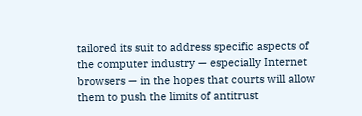tailored its suit to address specific aspects of the computer industry — especially Internet browsers — in the hopes that courts will allow them to push the limits of antitrust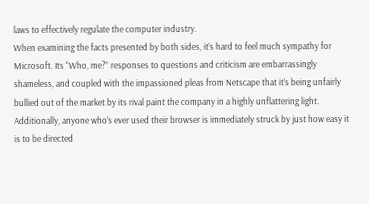laws to effectively regulate the computer industry.
When examining the facts presented by both sides, it’s hard to feel much sympathy for Microsoft. Its “Who, me?” responses to questions and criticism are embarrassingly shameless, and coupled with the impassioned pleas from Netscape that it’s being unfairly bullied out of the market by its rival paint the company in a highly unflattering light. Additionally, anyone who’s ever used their browser is immediately struck by just how easy it is to be directed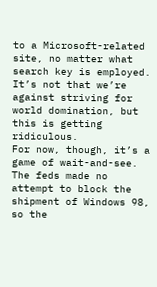to a Microsoft-related site, no matter what search key is employed. It’s not that we’re against striving for world domination, but this is getting ridiculous.
For now, though, it’s a game of wait-and-see. The feds made no attempt to block the shipment of Windows 98, so the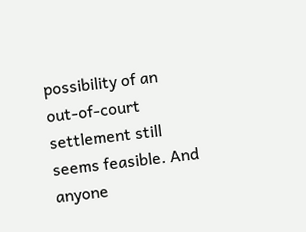possibility of an out-of-court settlement still seems feasible. And anyone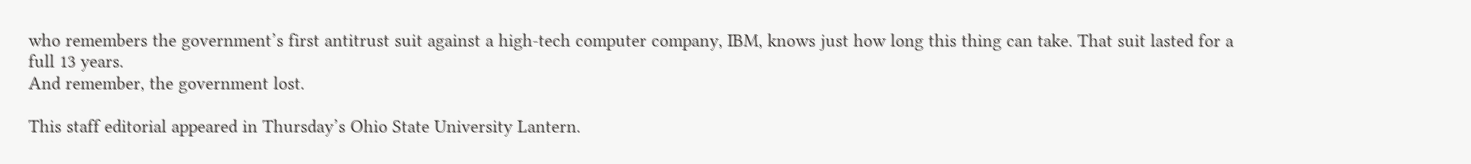who remembers the government’s first antitrust suit against a high-tech computer company, IBM, knows just how long this thing can take. That suit lasted for a full 13 years.
And remember, the government lost.

This staff editorial appeared in Thursday’s Ohio State University Lantern.